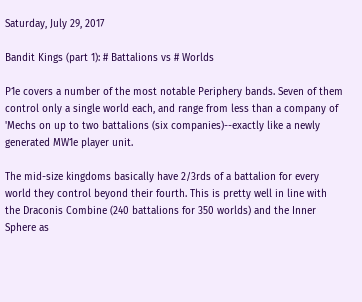Saturday, July 29, 2017

Bandit Kings (part 1): # Battalions vs # Worlds

P1e covers a number of the most notable Periphery bands. Seven of them control only a single world each, and range from less than a company of 'Mechs on up to two battalions (six companies)--exactly like a newly generated MW1e player unit.

The mid-size kingdoms basically have 2/3rds of a battalion for every world they control beyond their fourth. This is pretty well in line with the Draconis Combine (240 battalions for 350 worlds) and the Inner Sphere as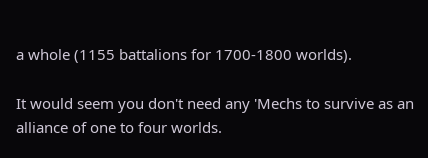a whole (1155 battalions for 1700-1800 worlds).

It would seem you don't need any 'Mechs to survive as an alliance of one to four worlds.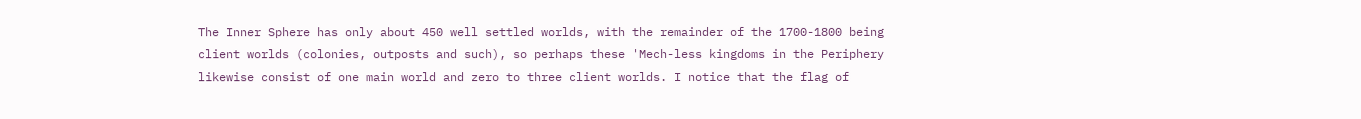The Inner Sphere has only about 450 well settled worlds, with the remainder of the 1700-1800 being client worlds (colonies, outposts and such), so perhaps these 'Mech-less kingdoms in the Periphery likewise consist of one main world and zero to three client worlds. I notice that the flag of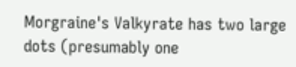Morgraine's Valkyrate has two large dots (presumably one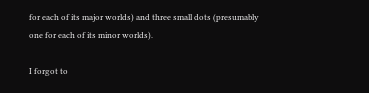for each of its major worlds) and three small dots (presumably one for each of its minor worlds).

I forgot to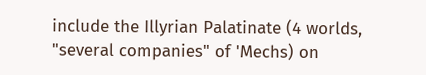include the Illyrian Palatinate (4 worlds, "several companies" of 'Mechs) on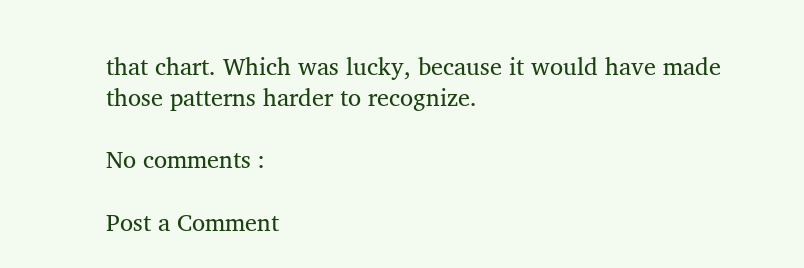that chart. Which was lucky, because it would have made those patterns harder to recognize.

No comments :

Post a Comment